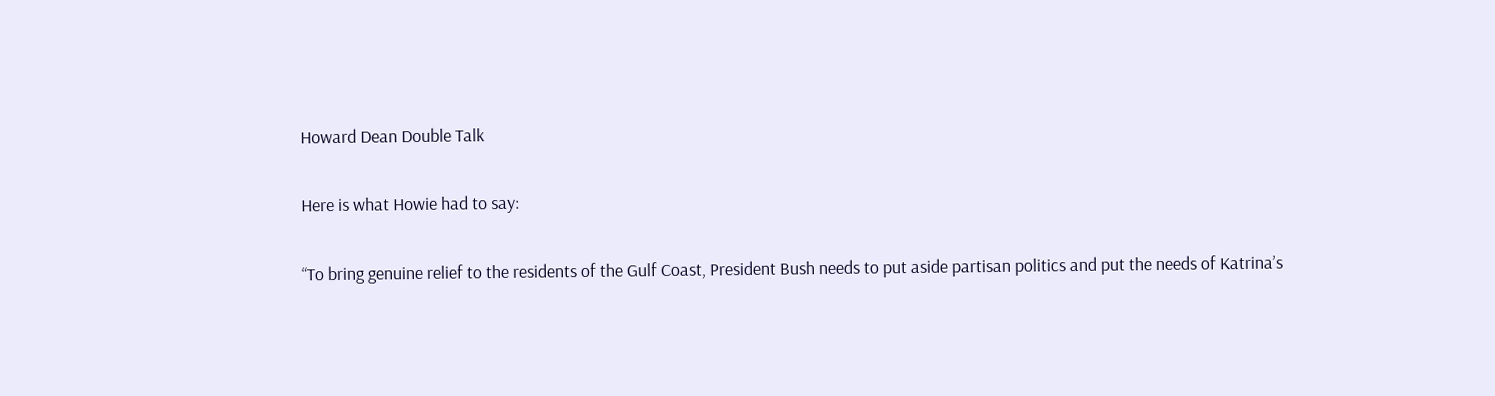Howard Dean Double Talk

Here is what Howie had to say:

“To bring genuine relief to the residents of the Gulf Coast, President Bush needs to put aside partisan politics and put the needs of Katrina’s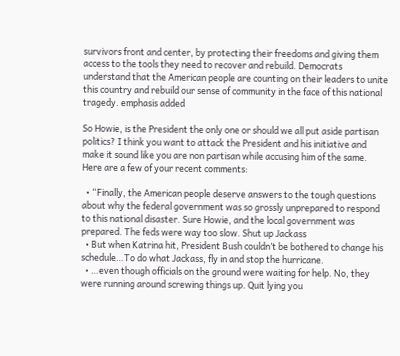survivors front and center, by protecting their freedoms and giving them access to the tools they need to recover and rebuild. Democrats understand that the American people are counting on their leaders to unite this country and rebuild our sense of community in the face of this national tragedy. emphasis added

So Howie, is the President the only one or should we all put aside partisan politics? I think you want to attack the President and his initiative and make it sound like you are non partisan while accusing him of the same. Here are a few of your recent comments:

  • “Finally, the American people deserve answers to the tough questions about why the federal government was so grossly unprepared to respond to this national disaster. Sure Howie, and the local government was prepared. The feds were way too slow. Shut up Jackass
  • But when Katrina hit, President Bush couldn’t be bothered to change his schedule…To do what Jackass, fly in and stop the hurricane.
  • …even though officials on the ground were waiting for help. No, they were running around screwing things up. Quit lying you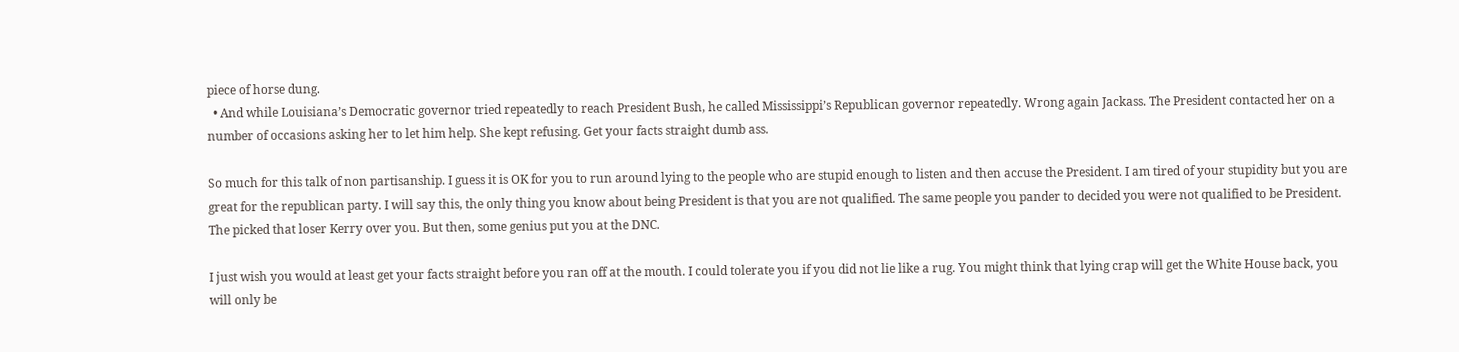piece of horse dung.
  • And while Louisiana’s Democratic governor tried repeatedly to reach President Bush, he called Mississippi’s Republican governor repeatedly. Wrong again Jackass. The President contacted her on a number of occasions asking her to let him help. She kept refusing. Get your facts straight dumb ass.

So much for this talk of non partisanship. I guess it is OK for you to run around lying to the people who are stupid enough to listen and then accuse the President. I am tired of your stupidity but you are great for the republican party. I will say this, the only thing you know about being President is that you are not qualified. The same people you pander to decided you were not qualified to be President. The picked that loser Kerry over you. But then, some genius put you at the DNC.

I just wish you would at least get your facts straight before you ran off at the mouth. I could tolerate you if you did not lie like a rug. You might think that lying crap will get the White House back, you will only be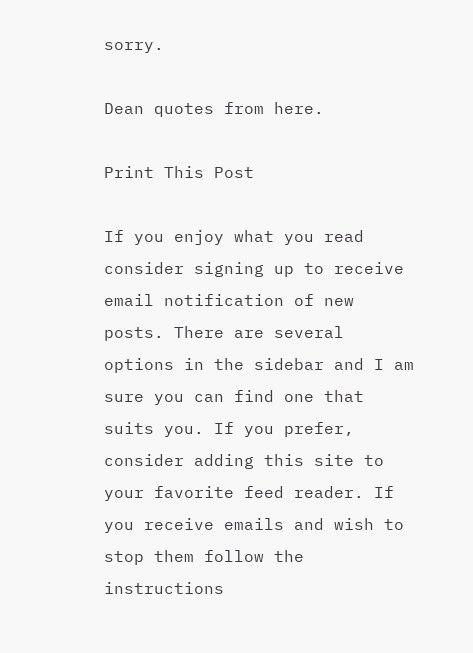sorry.

Dean quotes from here.

Print This Post

If you enjoy what you read consider signing up to receive email notification of new posts. There are several options in the sidebar and I am sure you can find one that suits you. If you prefer, consider adding this site to your favorite feed reader. If you receive emails and wish to stop them follow the instructions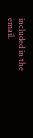included in the email.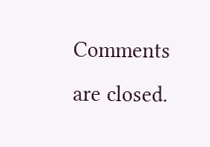Comments are closed.